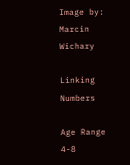Image by: Marcin Wichary

Linking Numbers

Age Range
4-8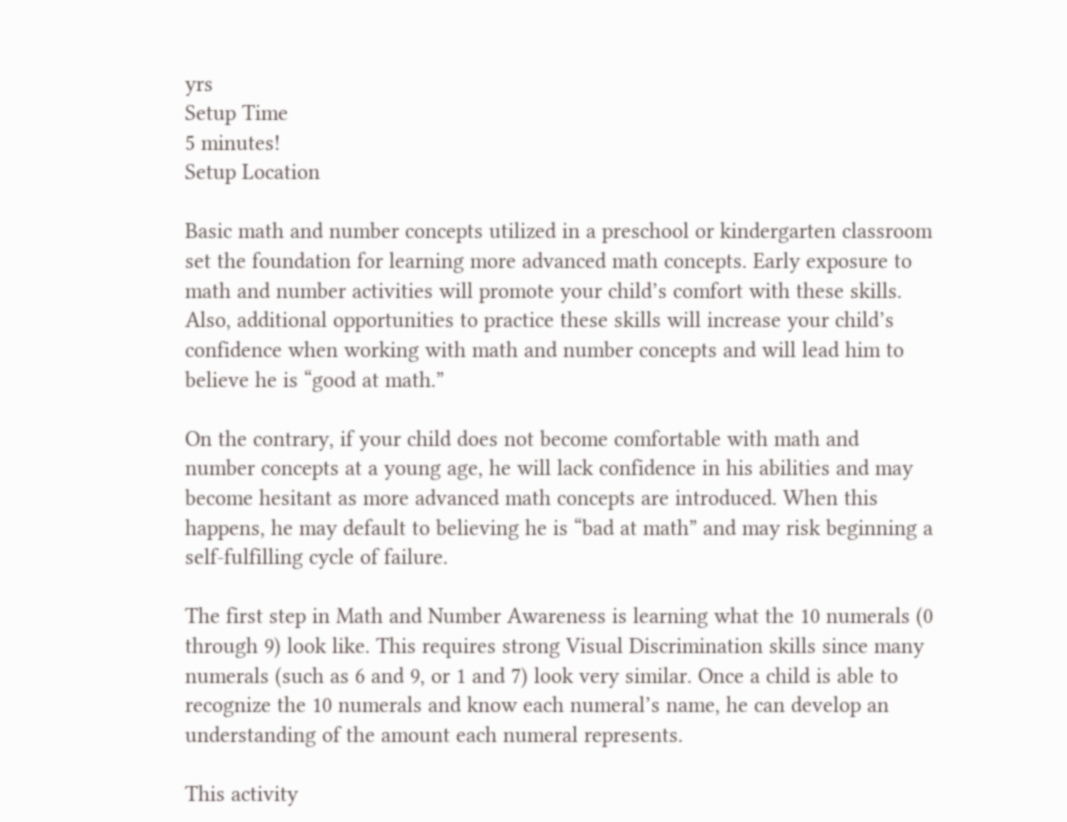yrs
Setup Time
5 minutes!
Setup Location

Basic math and number concepts utilized in a preschool or kindergarten classroom set the foundation for learning more advanced math concepts. Early exposure to math and number activities will promote your child’s comfort with these skills. Also, additional opportunities to practice these skills will increase your child’s confidence when working with math and number concepts and will lead him to believe he is “good at math.”

On the contrary, if your child does not become comfortable with math and number concepts at a young age, he will lack confidence in his abilities and may become hesitant as more advanced math concepts are introduced. When this happens, he may default to believing he is “bad at math” and may risk beginning a self-fulfilling cycle of failure.

The first step in Math and Number Awareness is learning what the 10 numerals (0 through 9) look like. This requires strong Visual Discrimination skills since many numerals (such as 6 and 9, or 1 and 7) look very similar. Once a child is able to recognize the 10 numerals and know each numeral’s name, he can develop an understanding of the amount each numeral represents.

This activity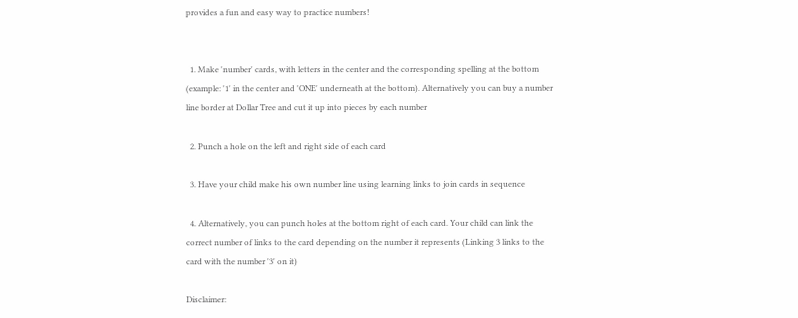provides a fun and easy way to practice numbers!


  1. Make 'number' cards, with letters in the center and the corresponding spelling at the bottom (example: '1' in the center and 'ONE' underneath at the bottom). Alternatively you can buy a number line border at Dollar Tree and cut it up into pieces by each number

  2. Punch a hole on the left and right side of each card

  3. Have your child make his own number line using learning links to join cards in sequence

  4. Alternatively, you can punch holes at the bottom right of each card. Your child can link the correct number of links to the card depending on the number it represents (Linking 3 links to the card with the number '3' on it)

Disclaimer: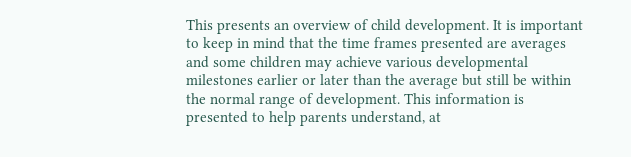This presents an overview of child development. It is important to keep in mind that the time frames presented are averages and some children may achieve various developmental milestones earlier or later than the average but still be within the normal range of development. This information is presented to help parents understand, at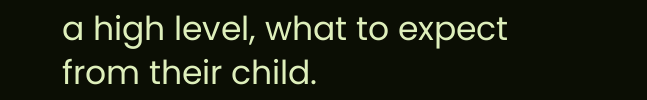a high level, what to expect from their child.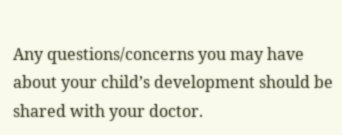Any questions/concerns you may have about your child’s development should be shared with your doctor.